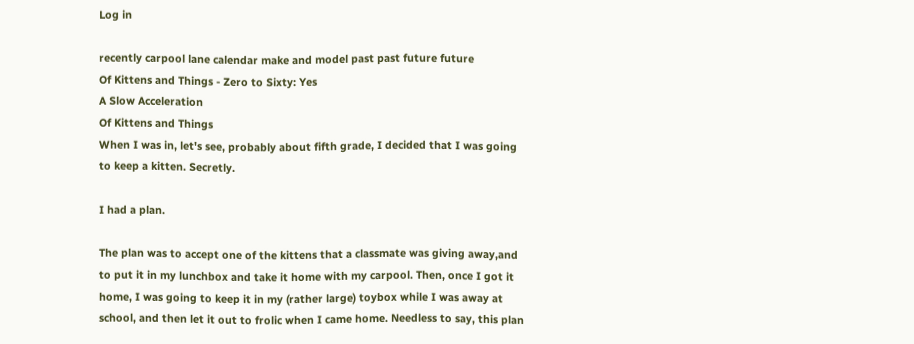Log in

recently carpool lane calendar make and model past past future future
Of Kittens and Things - Zero to Sixty: Yes
A Slow Acceleration
Of Kittens and Things
When I was in, let's see, probably about fifth grade, I decided that I was going to keep a kitten. Secretly.

I had a plan.

The plan was to accept one of the kittens that a classmate was giving away,and to put it in my lunchbox and take it home with my carpool. Then, once I got it home, I was going to keep it in my (rather large) toybox while I was away at school, and then let it out to frolic when I came home. Needless to say, this plan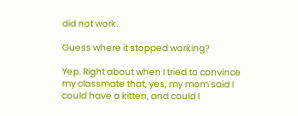did not work.

Guess where it stopped working?

Yep. Right about when I tried to convince my classmate that, yes, my mom said I could have a kitten, and could I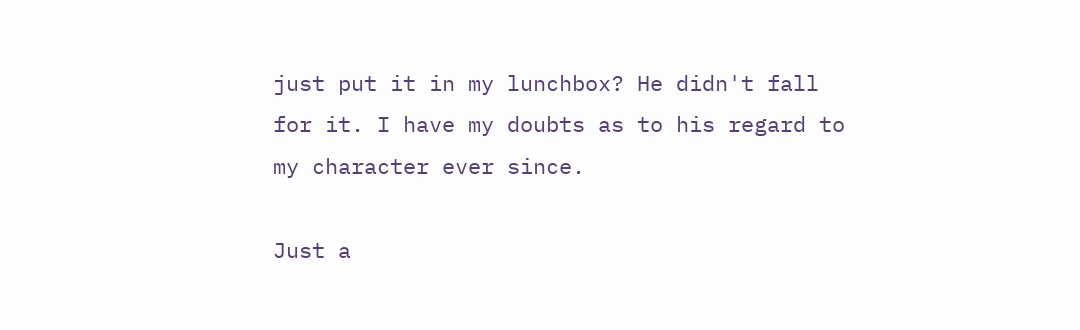just put it in my lunchbox? He didn't fall for it. I have my doubts as to his regard to my character ever since.

Just a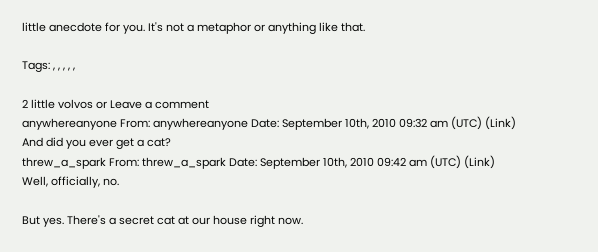little anecdote for you. It's not a metaphor or anything like that.

Tags: , , , , ,

2 little volvos or Leave a comment
anywhereanyone From: anywhereanyone Date: September 10th, 2010 09:32 am (UTC) (Link)
And did you ever get a cat?
threw_a_spark From: threw_a_spark Date: September 10th, 2010 09:42 am (UTC) (Link)
Well, officially, no.

But yes. There's a secret cat at our house right now.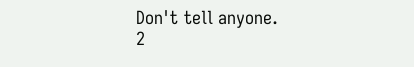Don't tell anyone.
2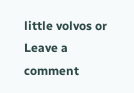little volvos or Leave a comment